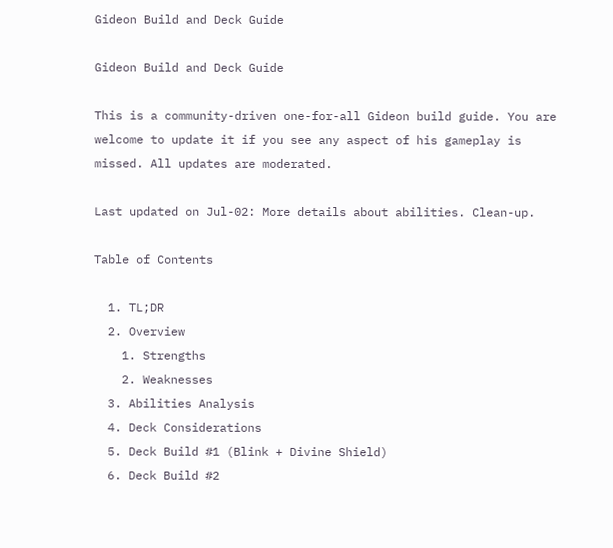Gideon Build and Deck Guide

Gideon Build and Deck Guide

This is a community-driven one-for-all Gideon build guide. You are welcome to update it if you see any aspect of his gameplay is missed. All updates are moderated.

Last updated on Jul-02: More details about abilities. Clean-up.

Table of Contents

  1. TL;DR
  2. Overview
    1. Strengths
    2. Weaknesses
  3. Abilities Analysis
  4. Deck Considerations
  5. Deck Build #1 (Blink + Divine Shield)
  6. Deck Build #2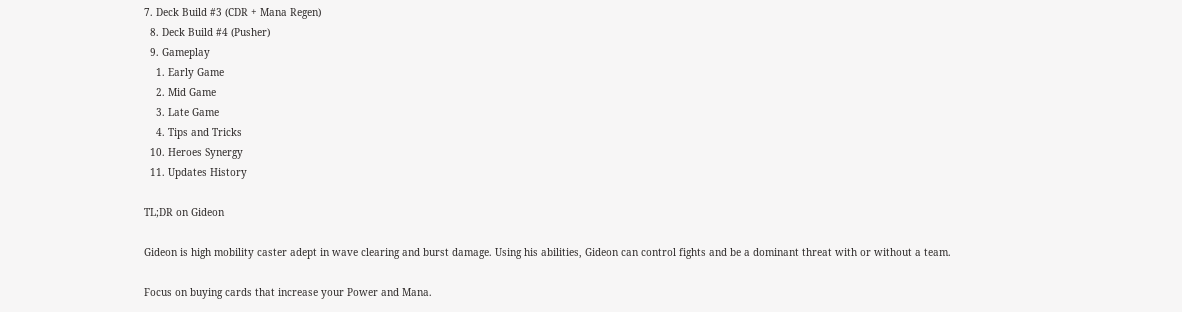7. Deck Build #3 (CDR + Mana Regen)
  8. Deck Build #4 (Pusher)
  9. Gameplay
    1. Early Game
    2. Mid Game
    3. Late Game
    4. Tips and Tricks
  10. Heroes Synergy
  11. Updates History

TL;DR on Gideon

Gideon is high mobility caster adept in wave clearing and burst damage. Using his abilities, Gideon can control fights and be a dominant threat with or without a team.

Focus on buying cards that increase your Power and Mana.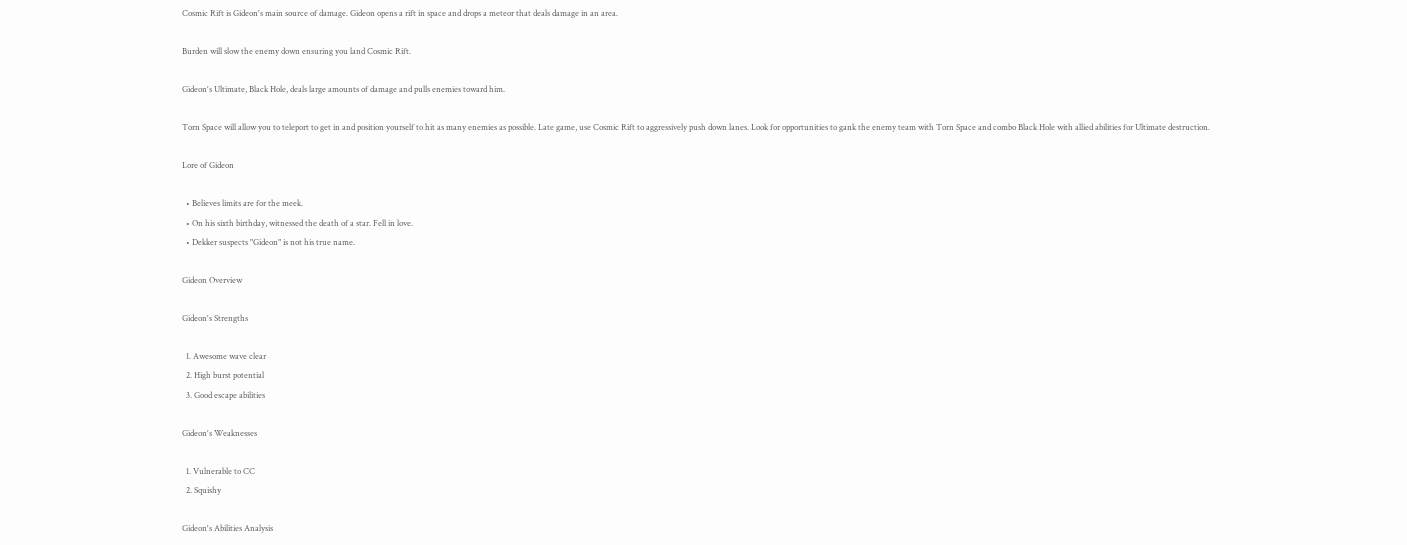Cosmic Rift is Gideon's main source of damage. Gideon opens a rift in space and drops a meteor that deals damage in an area.

Burden will slow the enemy down ensuring you land Cosmic Rift.

Gideon's Ultimate, Black Hole, deals large amounts of damage and pulls enemies toward him.

Torn Space will allow you to teleport to get in and position yourself to hit as many enemies as possible. Late game, use Cosmic Rift to aggressively push down lanes. Look for opportunities to gank the enemy team with Torn Space and combo Black Hole with allied abilities for Ultimate destruction.

Lore of Gideon

  • Believes limits are for the meek.
  • On his sixth birthday, witnessed the death of a star. Fell in love.
  • Dekker suspects "Gideon" is not his true name.

Gideon Overview

Gideon's Strengths

  1. Awesome wave clear
  2. High burst potential
  3. Good escape abilities

Gideon's Weaknesses

  1. Vulnerable to CC
  2. Squishy

Gideon's Abilities Analysis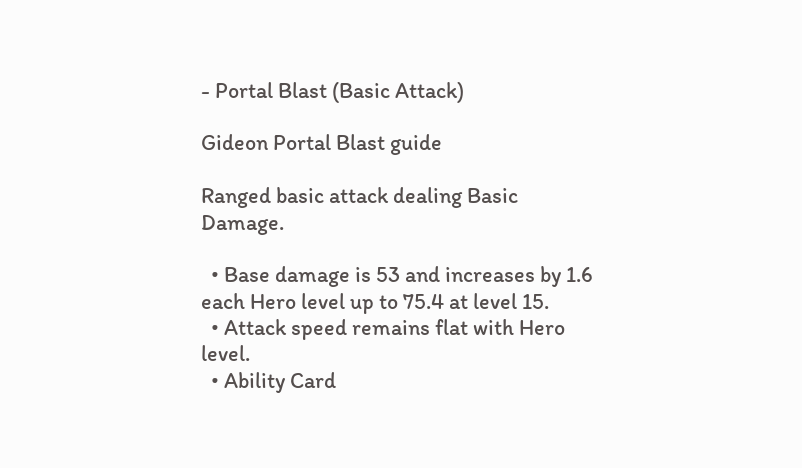- Portal Blast (Basic Attack)

Gideon Portal Blast guide

Ranged basic attack dealing Basic Damage.

  • Base damage is 53 and increases by 1.6 each Hero level up to 75.4 at level 15.
  • Attack speed remains flat with Hero level.
  • Ability Card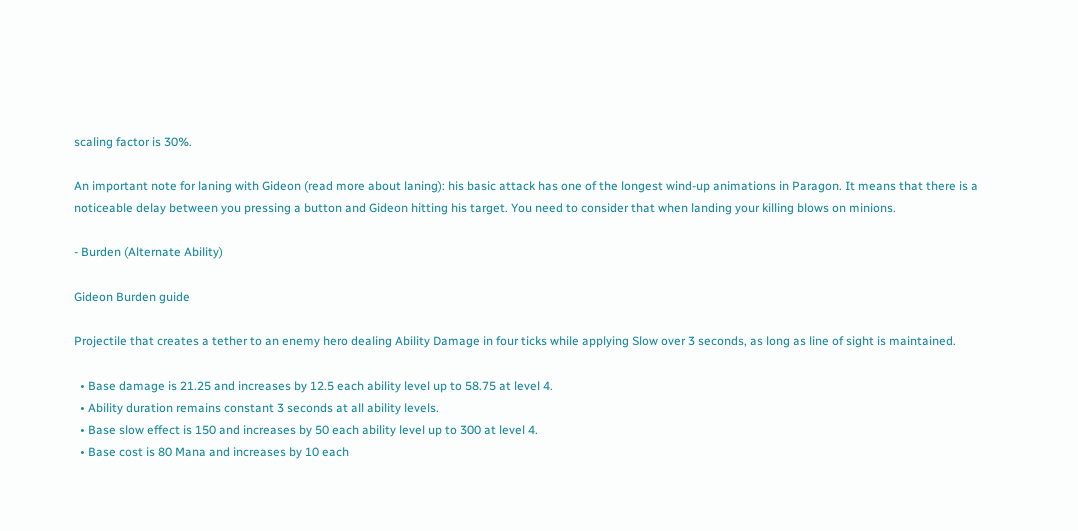scaling factor is 30%.

An important note for laning with Gideon (read more about laning): his basic attack has one of the longest wind-up animations in Paragon. It means that there is a noticeable delay between you pressing a button and Gideon hitting his target. You need to consider that when landing your killing blows on minions.

- Burden (Alternate Ability)

Gideon Burden guide

Projectile that creates a tether to an enemy hero dealing Ability Damage in four ticks while applying Slow over 3 seconds, as long as line of sight is maintained.

  • Base damage is 21.25 and increases by 12.5 each ability level up to 58.75 at level 4.
  • Ability duration remains constant 3 seconds at all ability levels.
  • Base slow effect is 150 and increases by 50 each ability level up to 300 at level 4.
  • Base cost is 80 Mana and increases by 10 each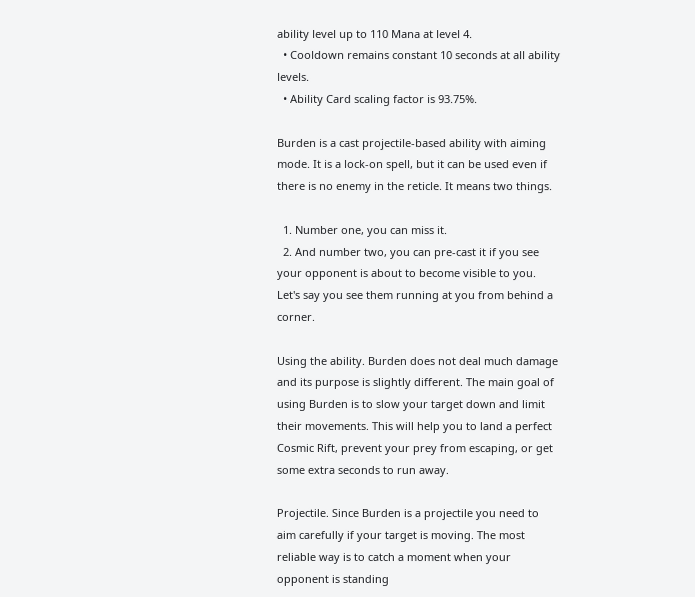ability level up to 110 Mana at level 4.
  • Cooldown remains constant 10 seconds at all ability levels.
  • Ability Card scaling factor is 93.75%.

Burden is a cast projectile-based ability with aiming mode. It is a lock-on spell, but it can be used even if there is no enemy in the reticle. It means two things.

  1. Number one, you can miss it.
  2. And number two, you can pre-cast it if you see your opponent is about to become visible to you. Let's say you see them running at you from behind a corner.

Using the ability. Burden does not deal much damage and its purpose is slightly different. The main goal of using Burden is to slow your target down and limit their movements. This will help you to land a perfect Cosmic Rift, prevent your prey from escaping, or get some extra seconds to run away.

Projectile. Since Burden is a projectile you need to aim carefully if your target is moving. The most reliable way is to catch a moment when your opponent is standing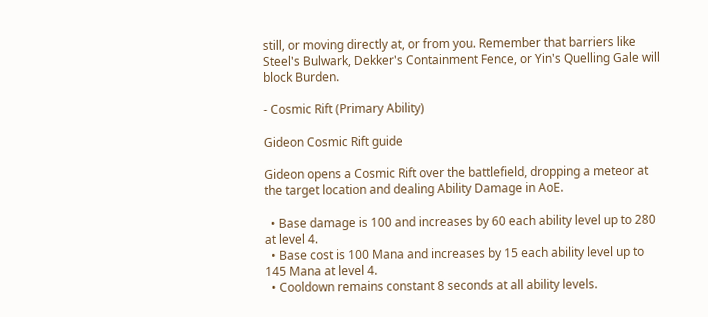still, or moving directly at, or from you. Remember that barriers like Steel's Bulwark, Dekker's Containment Fence, or Yin's Quelling Gale will block Burden.

- Cosmic Rift (Primary Ability)

Gideon Cosmic Rift guide

Gideon opens a Cosmic Rift over the battlefield, dropping a meteor at the target location and dealing Ability Damage in AoE.

  • Base damage is 100 and increases by 60 each ability level up to 280 at level 4.
  • Base cost is 100 Mana and increases by 15 each ability level up to 145 Mana at level 4.
  • Cooldown remains constant 8 seconds at all ability levels.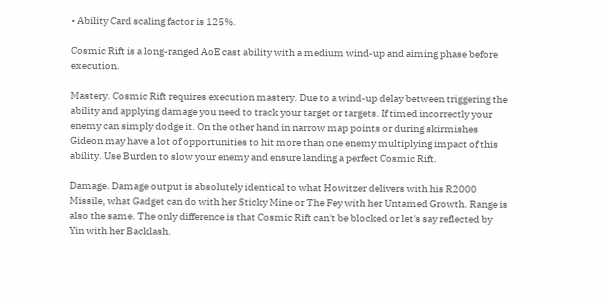• Ability Card scaling factor is 125%.

Cosmic Rift is a long-ranged AoE cast ability with a medium wind-up and aiming phase before execution.

Mastery. Cosmic Rift requires execution mastery. Due to a wind-up delay between triggering the ability and applying damage you need to track your target or targets. If timed incorrectly your enemy can simply dodge it. On the other hand in narrow map points or during skirmishes Gideon may have a lot of opportunities to hit more than one enemy multiplying impact of this ability. Use Burden to slow your enemy and ensure landing a perfect Cosmic Rift.

Damage. Damage output is absolutely identical to what Howitzer delivers with his R2000 Missile, what Gadget can do with her Sticky Mine or The Fey with her Untamed Growth. Range is also the same. The only difference is that Cosmic Rift can't be blocked or let's say reflected by Yin with her Backlash.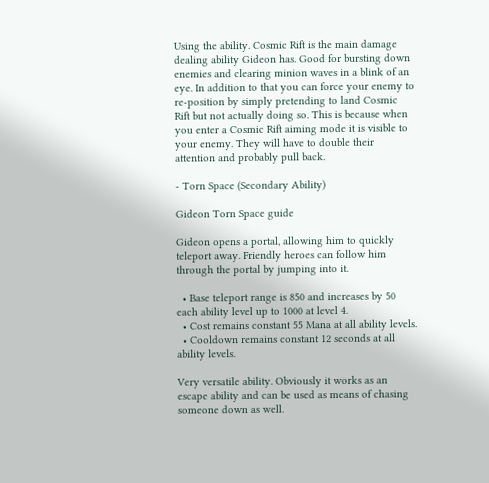Using the ability. Cosmic Rift is the main damage dealing ability Gideon has. Good for bursting down enemies and clearing minion waves in a blink of an eye. In addition to that you can force your enemy to re-position by simply pretending to land Cosmic Rift but not actually doing so. This is because when you enter a Cosmic Rift aiming mode it is visible to your enemy. They will have to double their attention and probably pull back.

- Torn Space (Secondary Ability)

Gideon Torn Space guide

Gideon opens a portal, allowing him to quickly teleport away. Friendly heroes can follow him through the portal by jumping into it.

  • Base teleport range is 850 and increases by 50 each ability level up to 1000 at level 4.
  • Cost remains constant 55 Mana at all ability levels.
  • Cooldown remains constant 12 seconds at all ability levels.

Very versatile ability. Obviously it works as an escape ability and can be used as means of chasing someone down as well.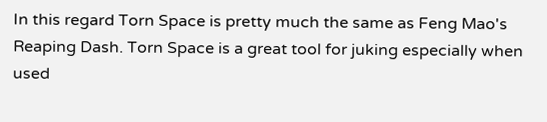In this regard Torn Space is pretty much the same as Feng Mao's Reaping Dash. Torn Space is a great tool for juking especially when used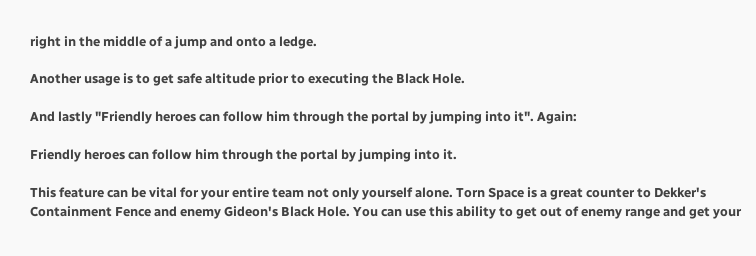right in the middle of a jump and onto a ledge.

Another usage is to get safe altitude prior to executing the Black Hole.

And lastly "Friendly heroes can follow him through the portal by jumping into it". Again:

Friendly heroes can follow him through the portal by jumping into it.

This feature can be vital for your entire team not only yourself alone. Torn Space is a great counter to Dekker's Containment Fence and enemy Gideon's Black Hole. You can use this ability to get out of enemy range and get your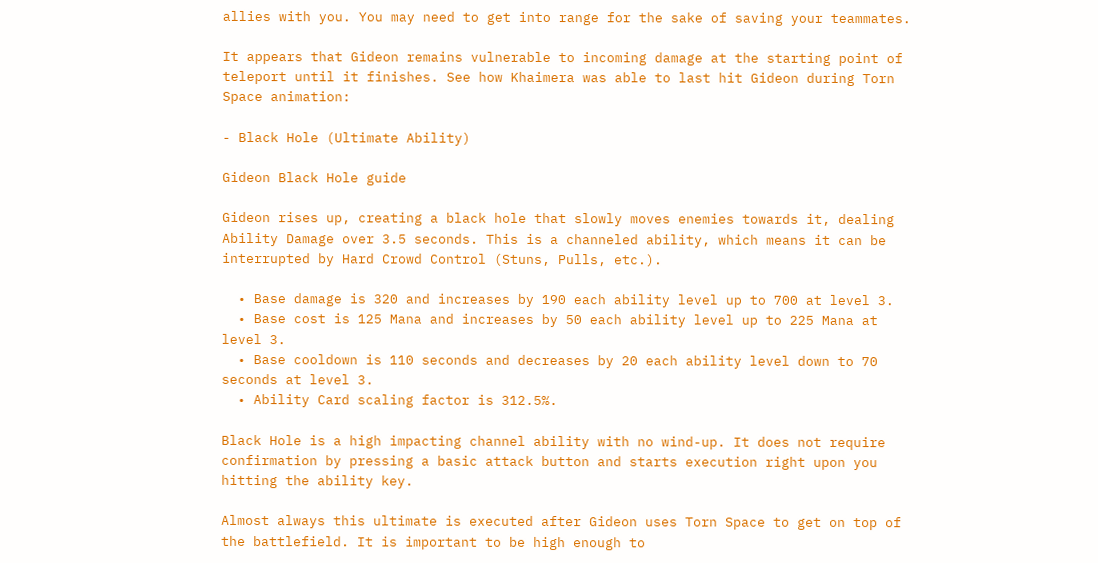allies with you. You may need to get into range for the sake of saving your teammates.

It appears that Gideon remains vulnerable to incoming damage at the starting point of teleport until it finishes. See how Khaimera was able to last hit Gideon during Torn Space animation:

- Black Hole (Ultimate Ability)

Gideon Black Hole guide

Gideon rises up, creating a black hole that slowly moves enemies towards it, dealing Ability Damage over 3.5 seconds. This is a channeled ability, which means it can be interrupted by Hard Crowd Control (Stuns, Pulls, etc.).

  • Base damage is 320 and increases by 190 each ability level up to 700 at level 3.
  • Base cost is 125 Mana and increases by 50 each ability level up to 225 Mana at level 3.
  • Base cooldown is 110 seconds and decreases by 20 each ability level down to 70 seconds at level 3.
  • Ability Card scaling factor is 312.5%.

Black Hole is a high impacting channel ability with no wind-up. It does not require confirmation by pressing a basic attack button and starts execution right upon you hitting the ability key.

Almost always this ultimate is executed after Gideon uses Torn Space to get on top of the battlefield. It is important to be high enough to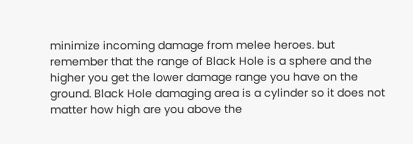minimize incoming damage from melee heroes. but remember that the range of Black Hole is a sphere and the higher you get the lower damage range you have on the ground. Black Hole damaging area is a cylinder so it does not matter how high are you above the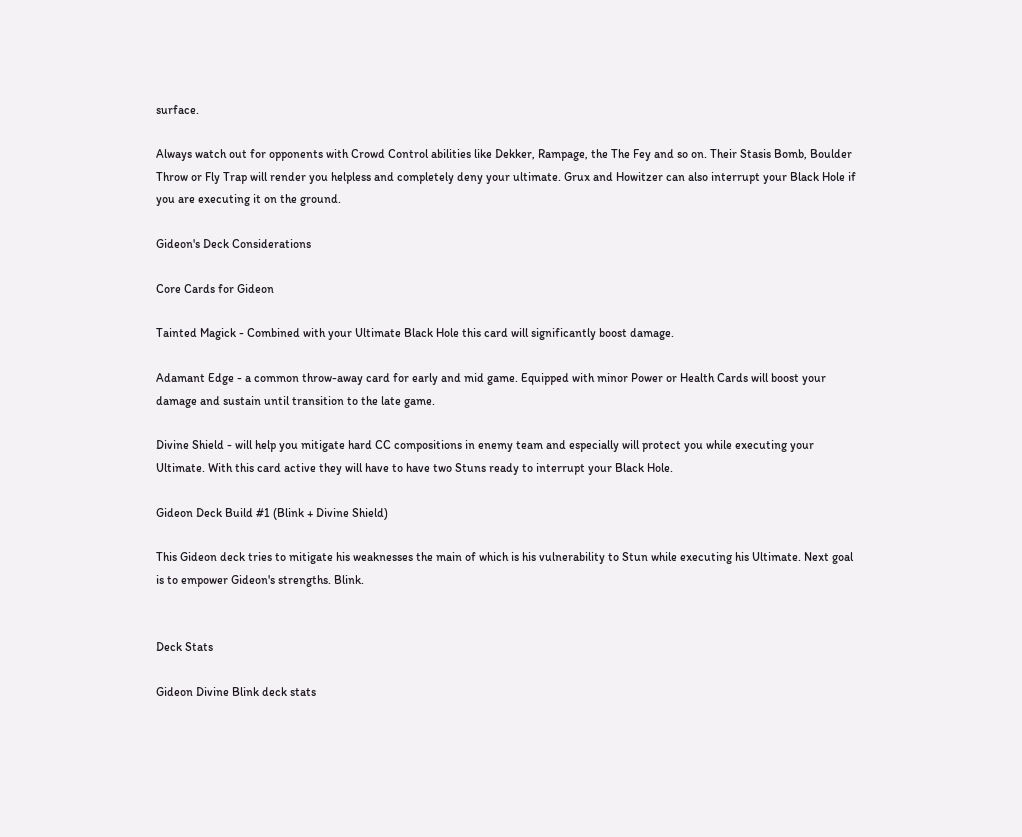surface.

Always watch out for opponents with Crowd Control abilities like Dekker, Rampage, the The Fey and so on. Their Stasis Bomb, Boulder Throw or Fly Trap will render you helpless and completely deny your ultimate. Grux and Howitzer can also interrupt your Black Hole if you are executing it on the ground.

Gideon's Deck Considerations

Core Cards for Gideon

Tainted Magick - Combined with your Ultimate Black Hole this card will significantly boost damage.

Adamant Edge - a common throw-away card for early and mid game. Equipped with minor Power or Health Cards will boost your damage and sustain until transition to the late game.

Divine Shield - will help you mitigate hard CC compositions in enemy team and especially will protect you while executing your Ultimate. With this card active they will have to have two Stuns ready to interrupt your Black Hole.

Gideon Deck Build #1 (Blink + Divine Shield)

This Gideon deck tries to mitigate his weaknesses the main of which is his vulnerability to Stun while executing his Ultimate. Next goal is to empower Gideon's strengths. Blink.


Deck Stats

Gideon Divine Blink deck stats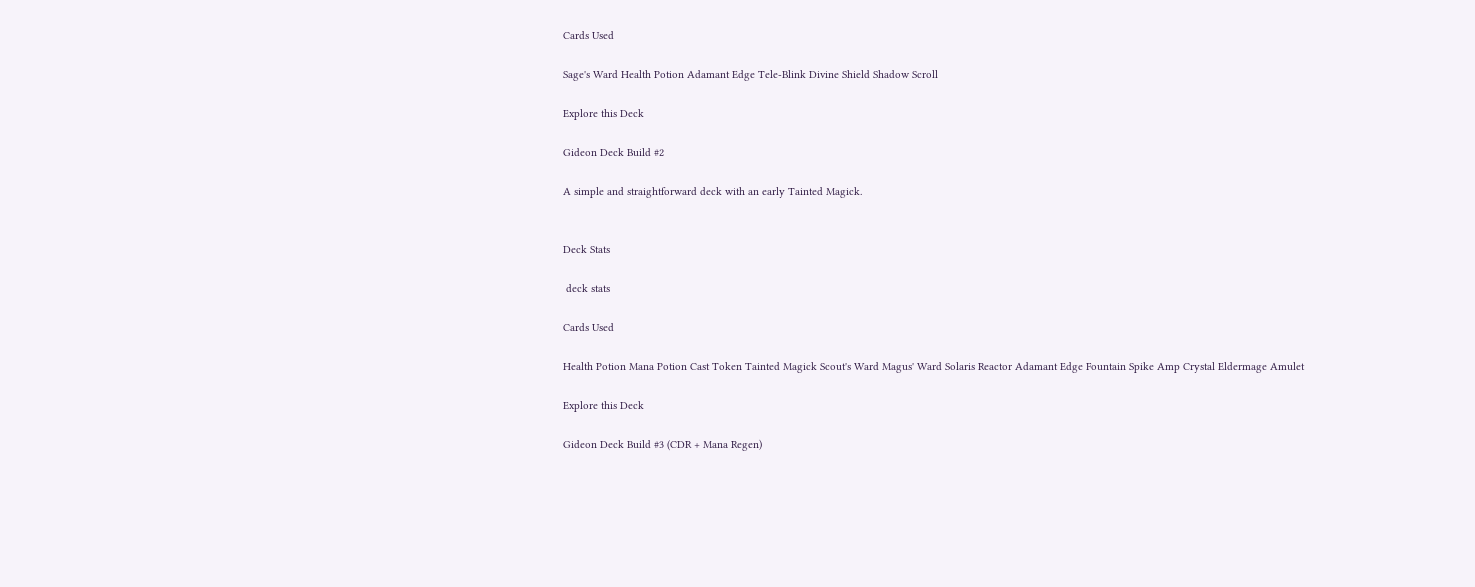Cards Used

Sage's Ward Health Potion Adamant Edge Tele-Blink Divine Shield Shadow Scroll

Explore this Deck

Gideon Deck Build #2

A simple and straightforward deck with an early Tainted Magick.


Deck Stats

 deck stats

Cards Used

Health Potion Mana Potion Cast Token Tainted Magick Scout's Ward Magus' Ward Solaris Reactor Adamant Edge Fountain Spike Amp Crystal Eldermage Amulet

Explore this Deck

Gideon Deck Build #3 (CDR + Mana Regen)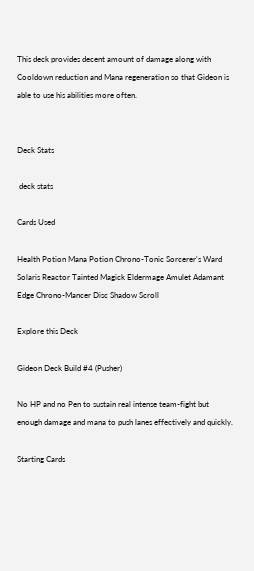This deck provides decent amount of damage along with Cooldown reduction and Mana regeneration so that Gideon is able to use his abilities more often.


Deck Stats

 deck stats

Cards Used

Health Potion Mana Potion Chrono-Tonic Sorcerer's Ward Solaris Reactor Tainted Magick Eldermage Amulet Adamant Edge Chrono-Mancer Disc Shadow Scroll

Explore this Deck

Gideon Deck Build #4 (Pusher)

No HP and no Pen to sustain real intense team-fight but enough damage and mana to push lanes effectively and quickly.

Starting Cards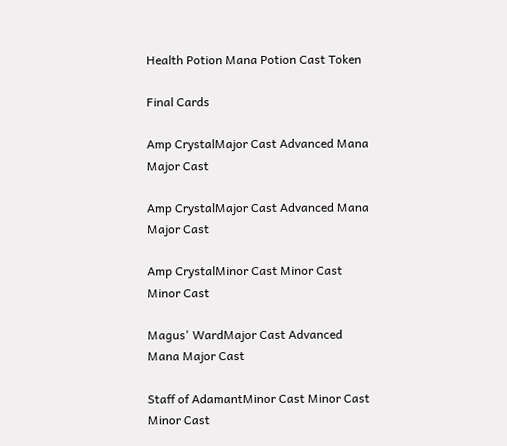Health Potion Mana Potion Cast Token

Final Cards

Amp CrystalMajor Cast Advanced Mana Major Cast

Amp CrystalMajor Cast Advanced Mana Major Cast

Amp CrystalMinor Cast Minor Cast Minor Cast

Magus' WardMajor Cast Advanced Mana Major Cast

Staff of AdamantMinor Cast Minor Cast Minor Cast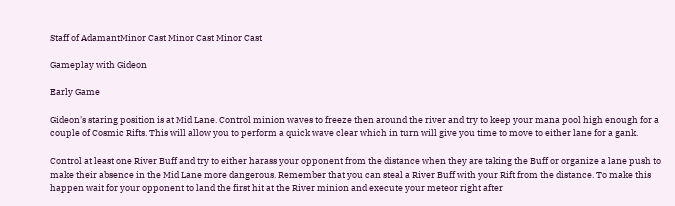Staff of AdamantMinor Cast Minor Cast Minor Cast

Gameplay with Gideon

Early Game

Gideon's staring position is at Mid Lane. Control minion waves to freeze then around the river and try to keep your mana pool high enough for a couple of Cosmic Rifts. This will allow you to perform a quick wave clear which in turn will give you time to move to either lane for a gank.

Control at least one River Buff and try to either harass your opponent from the distance when they are taking the Buff or organize a lane push to make their absence in the Mid Lane more dangerous. Remember that you can steal a River Buff with your Rift from the distance. To make this happen wait for your opponent to land the first hit at the River minion and execute your meteor right after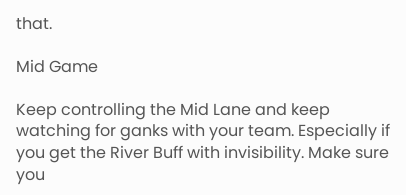that.

Mid Game

Keep controlling the Mid Lane and keep watching for ganks with your team. Especially if you get the River Buff with invisibility. Make sure you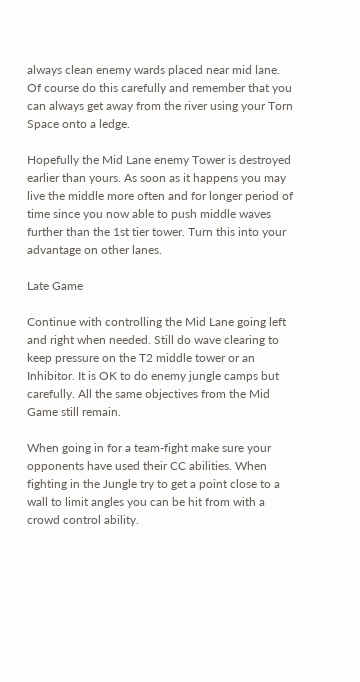always clean enemy wards placed near mid lane. Of course do this carefully and remember that you can always get away from the river using your Torn Space onto a ledge.

Hopefully the Mid Lane enemy Tower is destroyed earlier than yours. As soon as it happens you may live the middle more often and for longer period of time since you now able to push middle waves further than the 1st tier tower. Turn this into your advantage on other lanes.

Late Game

Continue with controlling the Mid Lane going left and right when needed. Still do wave clearing to keep pressure on the T2 middle tower or an Inhibitor. It is OK to do enemy jungle camps but carefully. All the same objectives from the Mid Game still remain.

When going in for a team-fight make sure your opponents have used their CC abilities. When fighting in the Jungle try to get a point close to a wall to limit angles you can be hit from with a crowd control ability.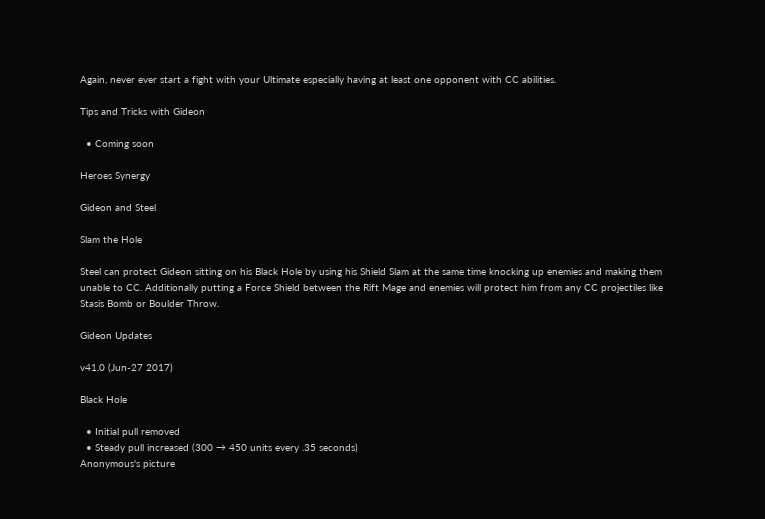Again, never ever start a fight with your Ultimate especially having at least one opponent with CC abilities.

Tips and Tricks with Gideon

  • Coming soon

Heroes Synergy

Gideon and Steel

Slam the Hole

Steel can protect Gideon sitting on his Black Hole by using his Shield Slam at the same time knocking up enemies and making them unable to CC. Additionally putting a Force Shield between the Rift Mage and enemies will protect him from any CC projectiles like Stasis Bomb or Boulder Throw.

Gideon Updates

v41.0 (Jun-27 2017)

Black Hole

  • Initial pull removed
  • Steady pull increased (300 → 450 units every .35 seconds)
Anonymous's picture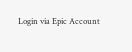Login via Epic Account